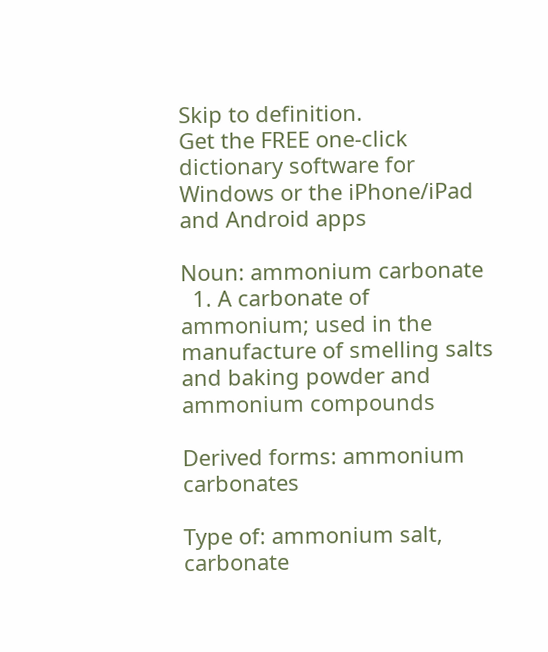Skip to definition.
Get the FREE one-click dictionary software for Windows or the iPhone/iPad and Android apps

Noun: ammonium carbonate
  1. A carbonate of ammonium; used in the manufacture of smelling salts and baking powder and ammonium compounds

Derived forms: ammonium carbonates

Type of: ammonium salt, carbonate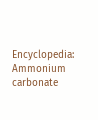Encyclopedia: Ammonium carbonate